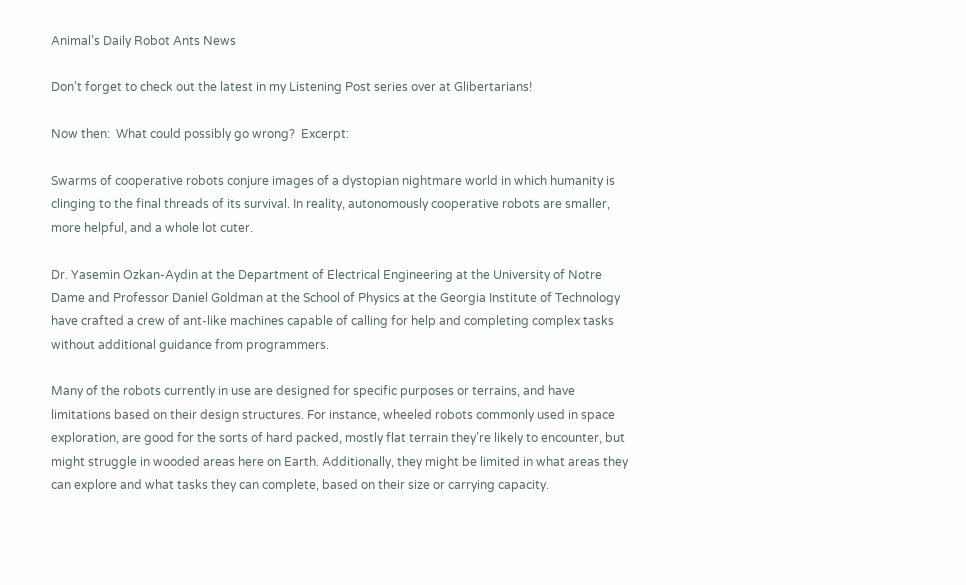Animal’s Daily Robot Ants News

Don’t forget to check out the latest in my Listening Post series over at Glibertarians!

Now then:  What could possibly go wrong?  Excerpt:

Swarms of cooperative robots conjure images of a dystopian nightmare world in which humanity is clinging to the final threads of its survival. In reality, autonomously cooperative robots are smaller, more helpful, and a whole lot cuter.

Dr. Yasemin Ozkan-Aydin at the Department of Electrical Engineering at the University of Notre Dame and Professor Daniel Goldman at the School of Physics at the Georgia Institute of Technology have crafted a crew of ant-like machines capable of calling for help and completing complex tasks without additional guidance from programmers.

Many of the robots currently in use are designed for specific purposes or terrains, and have limitations based on their design structures. For instance, wheeled robots commonly used in space exploration, are good for the sorts of hard packed, mostly flat terrain they’re likely to encounter, but might struggle in wooded areas here on Earth. Additionally, they might be limited in what areas they can explore and what tasks they can complete, based on their size or carrying capacity.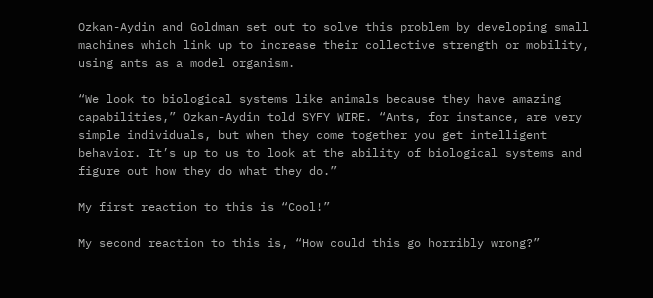Ozkan-Aydin and Goldman set out to solve this problem by developing small machines which link up to increase their collective strength or mobility, using ants as a model organism.

“We look to biological systems like animals because they have amazing capabilities,” Ozkan-Aydin told SYFY WIRE. “Ants, for instance, are very simple individuals, but when they come together you get intelligent behavior. It’s up to us to look at the ability of biological systems and figure out how they do what they do.”

My first reaction to this is “Cool!”

My second reaction to this is, “How could this go horribly wrong?”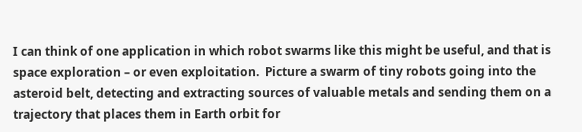I can think of one application in which robot swarms like this might be useful, and that is space exploration – or even exploitation.  Picture a swarm of tiny robots going into the asteroid belt, detecting and extracting sources of valuable metals and sending them on a trajectory that places them in Earth orbit for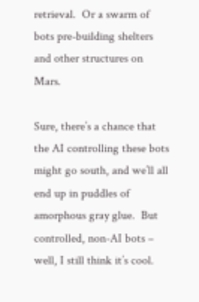retrieval.  Or a swarm of bots pre-building shelters and other structures on Mars.

Sure, there’s a chance that the AI controlling these bots might go south, and we’ll all end up in puddles of amorphous gray glue.  But controlled, non-AI bots – well, I still think it’s cool.